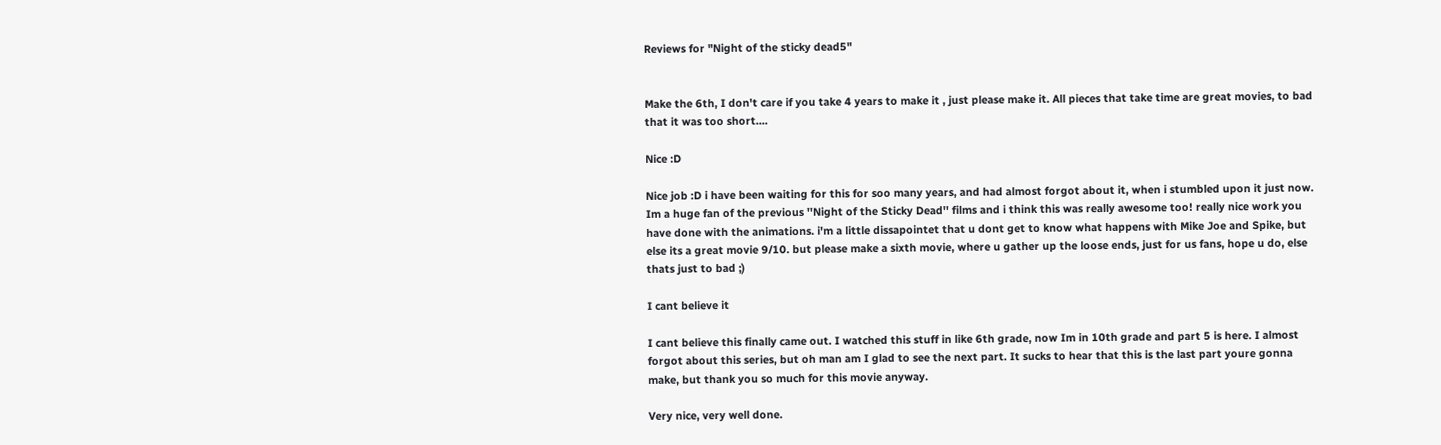Reviews for "Night of the sticky dead5"


Make the 6th, I don't care if you take 4 years to make it , just please make it. All pieces that take time are great movies, to bad that it was too short....

Nice :D

Nice job :D i have been waiting for this for soo many years, and had almost forgot about it, when i stumbled upon it just now. Im a huge fan of the previous ''Night of the Sticky Dead'' films and i think this was really awesome too! really nice work you have done with the animations. i'm a little dissapointet that u dont get to know what happens with Mike Joe and Spike, but else its a great movie 9/10. but please make a sixth movie, where u gather up the loose ends, just for us fans, hope u do, else thats just to bad ;)

I cant believe it

I cant believe this finally came out. I watched this stuff in like 6th grade, now Im in 10th grade and part 5 is here. I almost forgot about this series, but oh man am I glad to see the next part. It sucks to hear that this is the last part youre gonna make, but thank you so much for this movie anyway.

Very nice, very well done.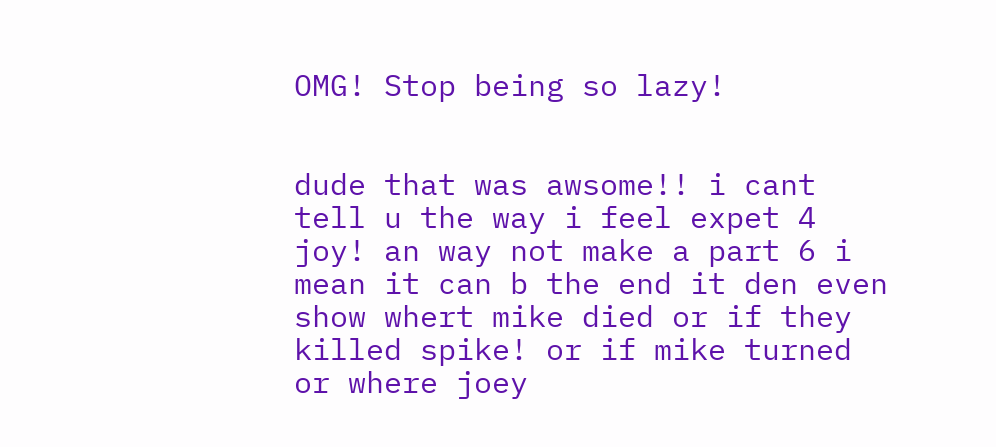OMG! Stop being so lazy!


dude that was awsome!! i cant tell u the way i feel expet 4 joy! an way not make a part 6 i mean it can b the end it den even show whert mike died or if they killed spike! or if mike turned or where joey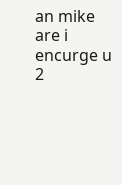an mike are i encurge u 2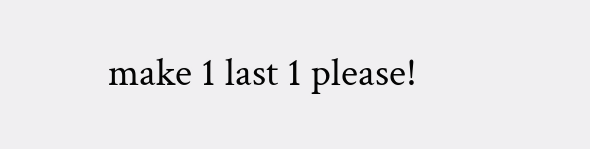make 1 last 1 please!